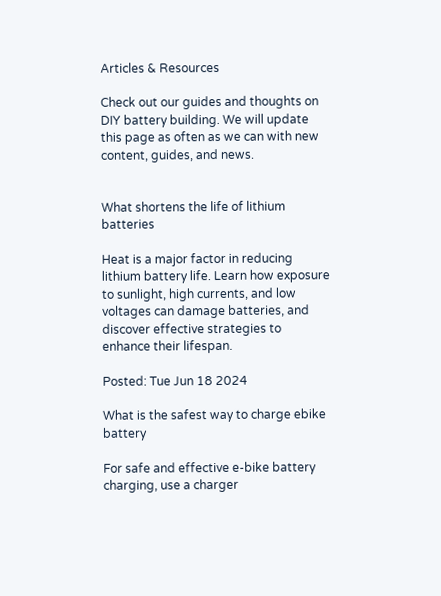Articles & Resources

Check out our guides and thoughts on DIY battery building. We will update this page as often as we can with new content, guides, and news.


What shortens the life of lithium batteries

Heat is a major factor in reducing lithium battery life. Learn how exposure to sunlight, high currents, and low voltages can damage batteries, and discover effective strategies to enhance their lifespan.

Posted: Tue Jun 18 2024

What is the safest way to charge ebike battery

For safe and effective e-bike battery charging, use a charger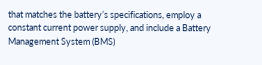that matches the battery’s specifications, employ a constant current power supply, and include a Battery Management System (BMS)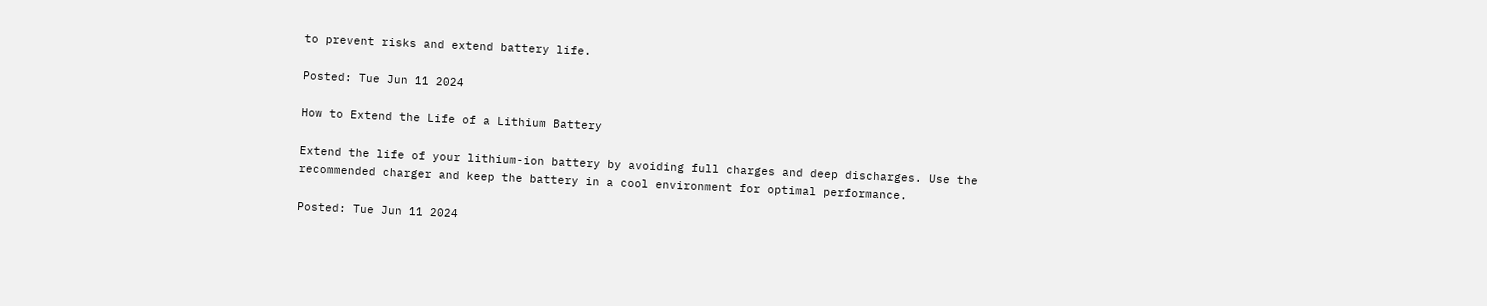to prevent risks and extend battery life.

Posted: Tue Jun 11 2024

How to Extend the Life of a Lithium Battery

Extend the life of your lithium-ion battery by avoiding full charges and deep discharges. Use the recommended charger and keep the battery in a cool environment for optimal performance.

Posted: Tue Jun 11 2024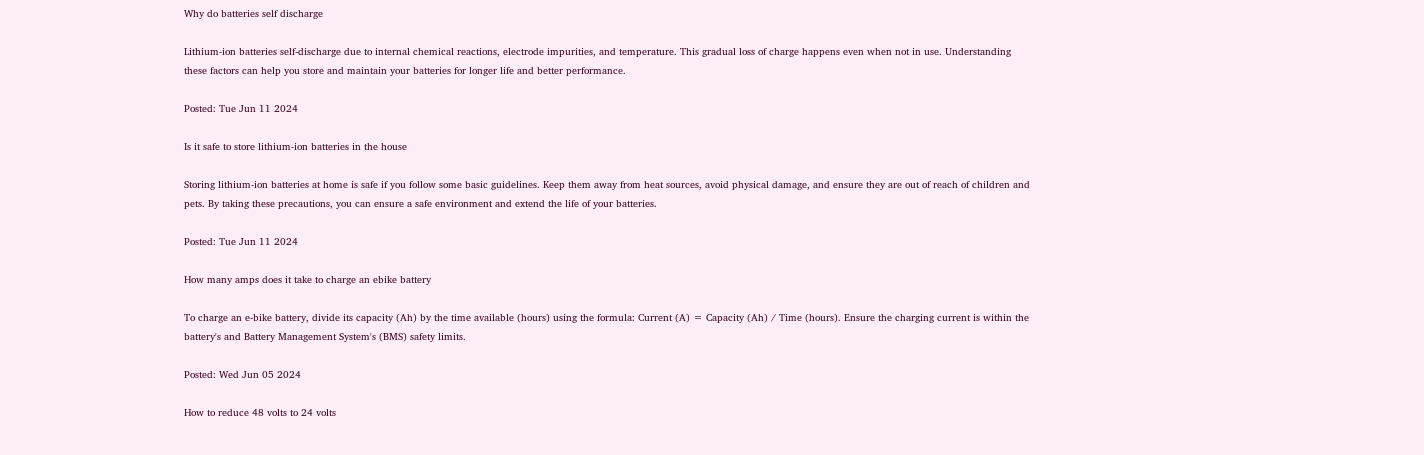Why do batteries self discharge

Lithium-ion batteries self-discharge due to internal chemical reactions, electrode impurities, and temperature. This gradual loss of charge happens even when not in use. Understanding these factors can help you store and maintain your batteries for longer life and better performance.

Posted: Tue Jun 11 2024

Is it safe to store lithium-ion batteries in the house

Storing lithium-ion batteries at home is safe if you follow some basic guidelines. Keep them away from heat sources, avoid physical damage, and ensure they are out of reach of children and pets. By taking these precautions, you can ensure a safe environment and extend the life of your batteries.

Posted: Tue Jun 11 2024

How many amps does it take to charge an ebike battery

To charge an e-bike battery, divide its capacity (Ah) by the time available (hours) using the formula: Current (A) = Capacity (Ah) / Time (hours). Ensure the charging current is within the battery's and Battery Management System's (BMS) safety limits.

Posted: Wed Jun 05 2024

How to reduce 48 volts to 24 volts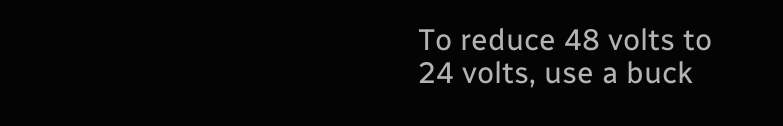To reduce 48 volts to 24 volts, use a buck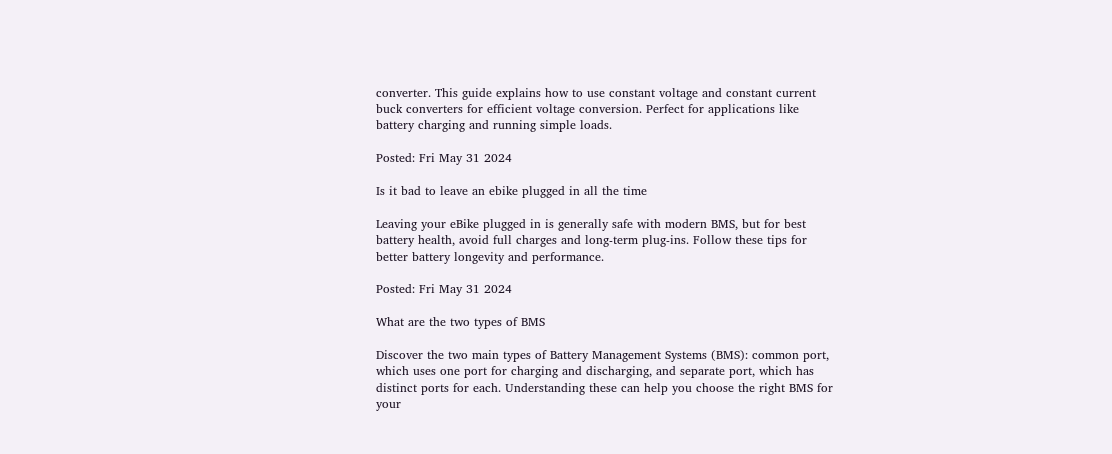converter. This guide explains how to use constant voltage and constant current buck converters for efficient voltage conversion. Perfect for applications like battery charging and running simple loads.

Posted: Fri May 31 2024

Is it bad to leave an ebike plugged in all the time

Leaving your eBike plugged in is generally safe with modern BMS, but for best battery health, avoid full charges and long-term plug-ins. Follow these tips for better battery longevity and performance.

Posted: Fri May 31 2024

What are the two types of BMS

Discover the two main types of Battery Management Systems (BMS): common port, which uses one port for charging and discharging, and separate port, which has distinct ports for each. Understanding these can help you choose the right BMS for your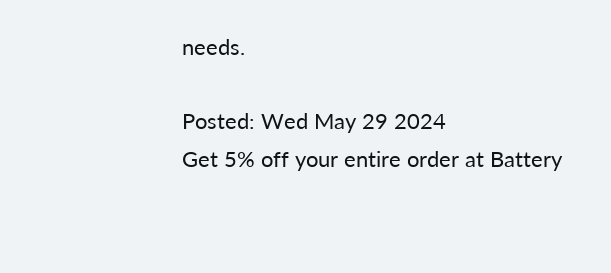needs.

Posted: Wed May 29 2024
Get 5% off your entire order at Battery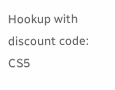Hookup with discount code: CS5